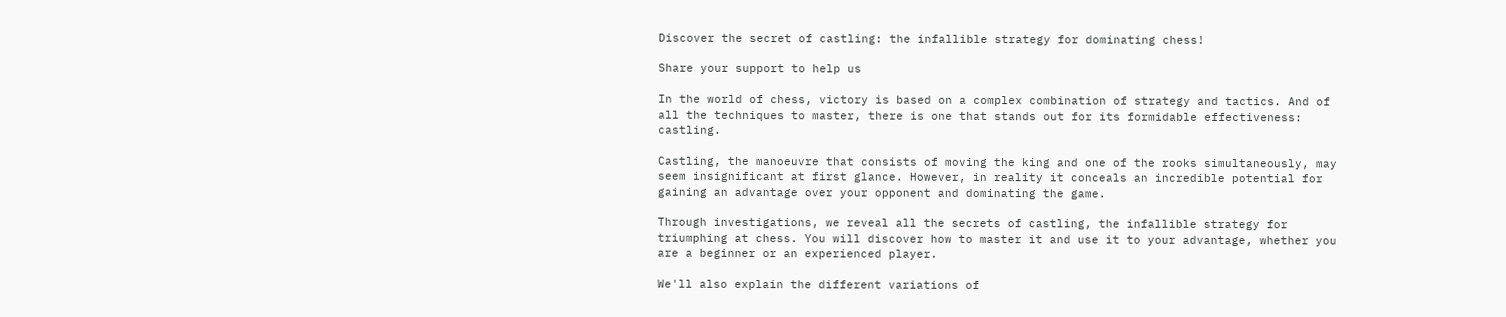Discover the secret of castling: the infallible strategy for dominating chess!

Share your support to help us

In the world of chess, victory is based on a complex combination of strategy and tactics. And of all the techniques to master, there is one that stands out for its formidable effectiveness: castling.

Castling, the manoeuvre that consists of moving the king and one of the rooks simultaneously, may seem insignificant at first glance. However, in reality it conceals an incredible potential for gaining an advantage over your opponent and dominating the game.

Through investigations, we reveal all the secrets of castling, the infallible strategy for triumphing at chess. You will discover how to master it and use it to your advantage, whether you are a beginner or an experienced player.

We'll also explain the different variations of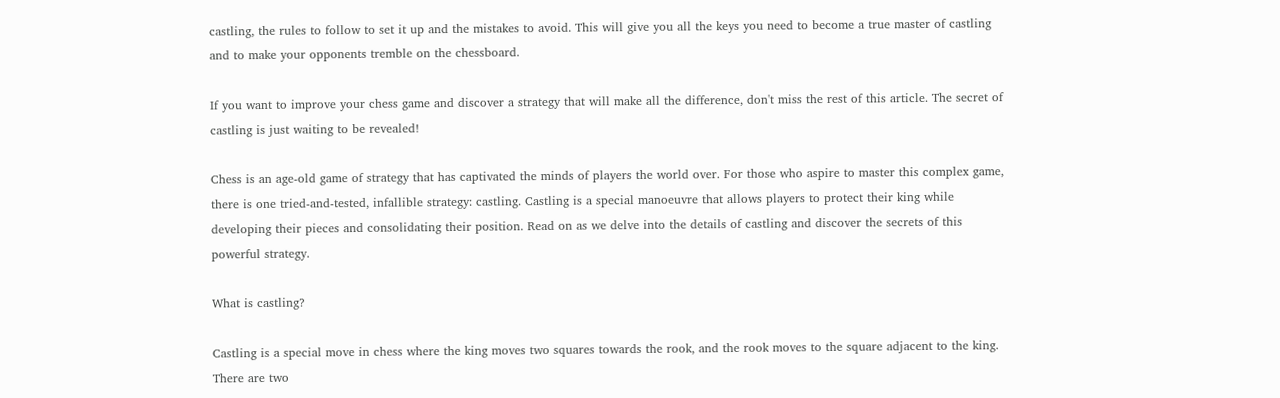castling, the rules to follow to set it up and the mistakes to avoid. This will give you all the keys you need to become a true master of castling and to make your opponents tremble on the chessboard.

If you want to improve your chess game and discover a strategy that will make all the difference, don't miss the rest of this article. The secret of castling is just waiting to be revealed!

Chess is an age-old game of strategy that has captivated the minds of players the world over. For those who aspire to master this complex game, there is one tried-and-tested, infallible strategy: castling. Castling is a special manoeuvre that allows players to protect their king while developing their pieces and consolidating their position. Read on as we delve into the details of castling and discover the secrets of this powerful strategy.

What is castling?

Castling is a special move in chess where the king moves two squares towards the rook, and the rook moves to the square adjacent to the king. There are two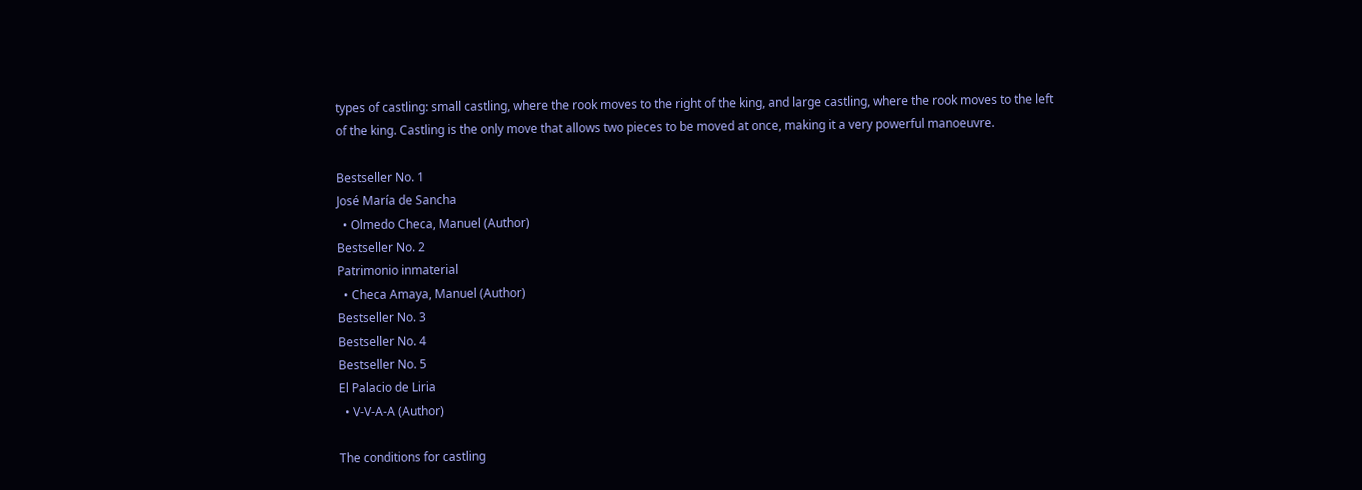types of castling: small castling, where the rook moves to the right of the king, and large castling, where the rook moves to the left of the king. Castling is the only move that allows two pieces to be moved at once, making it a very powerful manoeuvre.

Bestseller No. 1
José María de Sancha
  • Olmedo Checa, Manuel (Author)
Bestseller No. 2
Patrimonio inmaterial
  • Checa Amaya, Manuel (Author)
Bestseller No. 3
Bestseller No. 4
Bestseller No. 5
El Palacio de Liria
  • V-V-A-A (Author)

The conditions for castling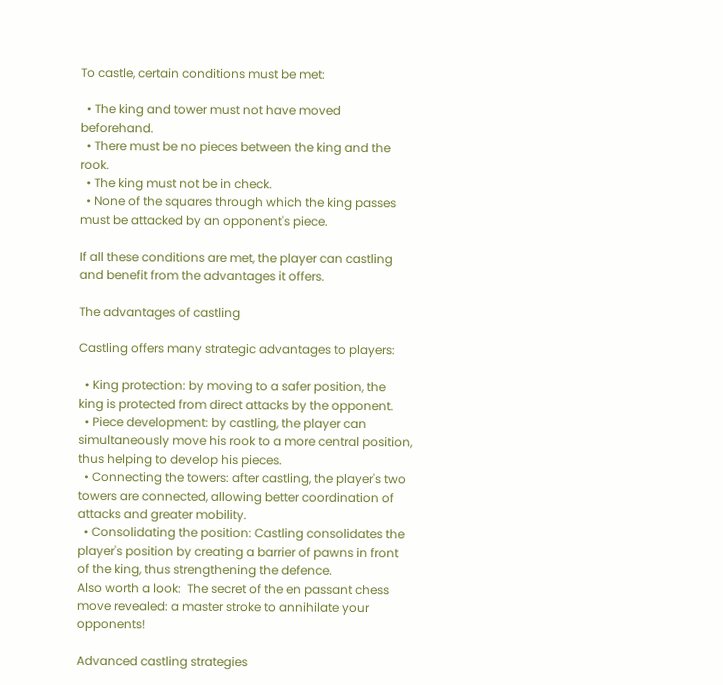To castle, certain conditions must be met:

  • The king and tower must not have moved beforehand.
  • There must be no pieces between the king and the rook.
  • The king must not be in check.
  • None of the squares through which the king passes must be attacked by an opponent's piece.

If all these conditions are met, the player can castling and benefit from the advantages it offers.

The advantages of castling

Castling offers many strategic advantages to players:

  • King protection: by moving to a safer position, the king is protected from direct attacks by the opponent.
  • Piece development: by castling, the player can simultaneously move his rook to a more central position, thus helping to develop his pieces.
  • Connecting the towers: after castling, the player's two towers are connected, allowing better coordination of attacks and greater mobility.
  • Consolidating the position: Castling consolidates the player's position by creating a barrier of pawns in front of the king, thus strengthening the defence.
Also worth a look:  The secret of the en passant chess move revealed: a master stroke to annihilate your opponents!

Advanced castling strategies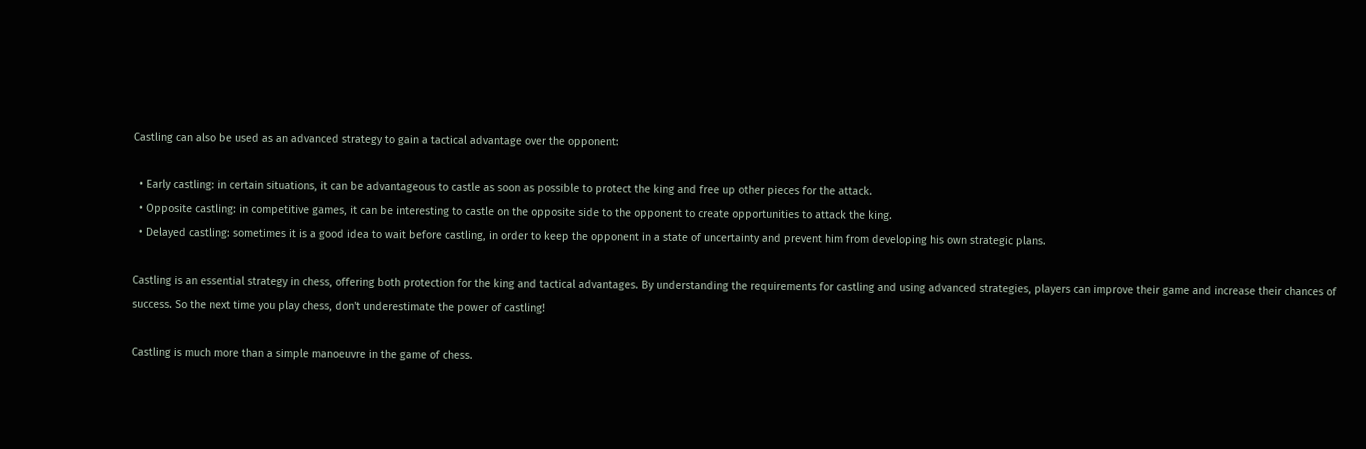Castling can also be used as an advanced strategy to gain a tactical advantage over the opponent:

  • Early castling: in certain situations, it can be advantageous to castle as soon as possible to protect the king and free up other pieces for the attack.
  • Opposite castling: in competitive games, it can be interesting to castle on the opposite side to the opponent to create opportunities to attack the king.
  • Delayed castling: sometimes it is a good idea to wait before castling, in order to keep the opponent in a state of uncertainty and prevent him from developing his own strategic plans.

Castling is an essential strategy in chess, offering both protection for the king and tactical advantages. By understanding the requirements for castling and using advanced strategies, players can improve their game and increase their chances of success. So the next time you play chess, don't underestimate the power of castling!

Castling is much more than a simple manoeuvre in the game of chess.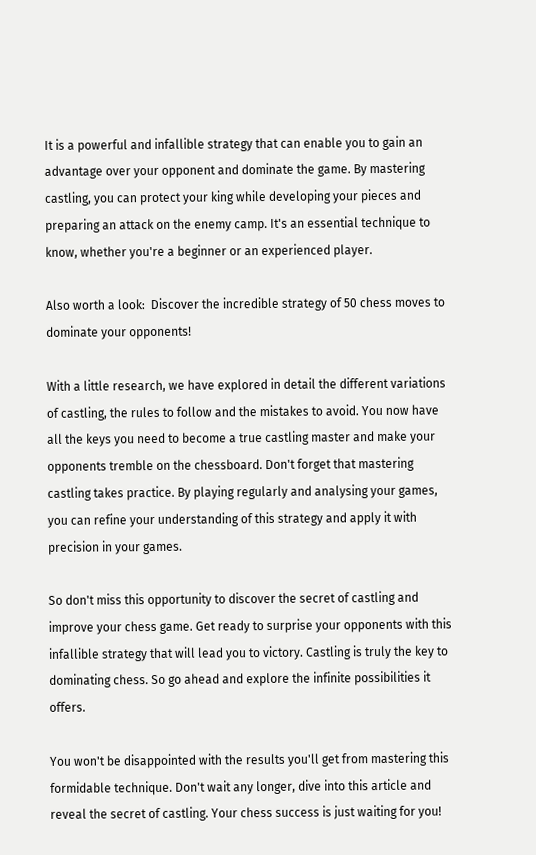It is a powerful and infallible strategy that can enable you to gain an advantage over your opponent and dominate the game. By mastering castling, you can protect your king while developing your pieces and preparing an attack on the enemy camp. It's an essential technique to know, whether you're a beginner or an experienced player.

Also worth a look:  Discover the incredible strategy of 50 chess moves to dominate your opponents!

With a little research, we have explored in detail the different variations of castling, the rules to follow and the mistakes to avoid. You now have all the keys you need to become a true castling master and make your opponents tremble on the chessboard. Don't forget that mastering castling takes practice. By playing regularly and analysing your games, you can refine your understanding of this strategy and apply it with precision in your games.

So don't miss this opportunity to discover the secret of castling and improve your chess game. Get ready to surprise your opponents with this infallible strategy that will lead you to victory. Castling is truly the key to dominating chess. So go ahead and explore the infinite possibilities it offers.

You won't be disappointed with the results you'll get from mastering this formidable technique. Don't wait any longer, dive into this article and reveal the secret of castling. Your chess success is just waiting for you!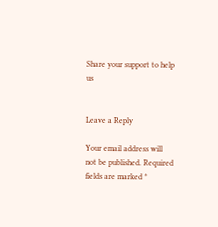Share your support to help us


Leave a Reply

Your email address will not be published. Required fields are marked *